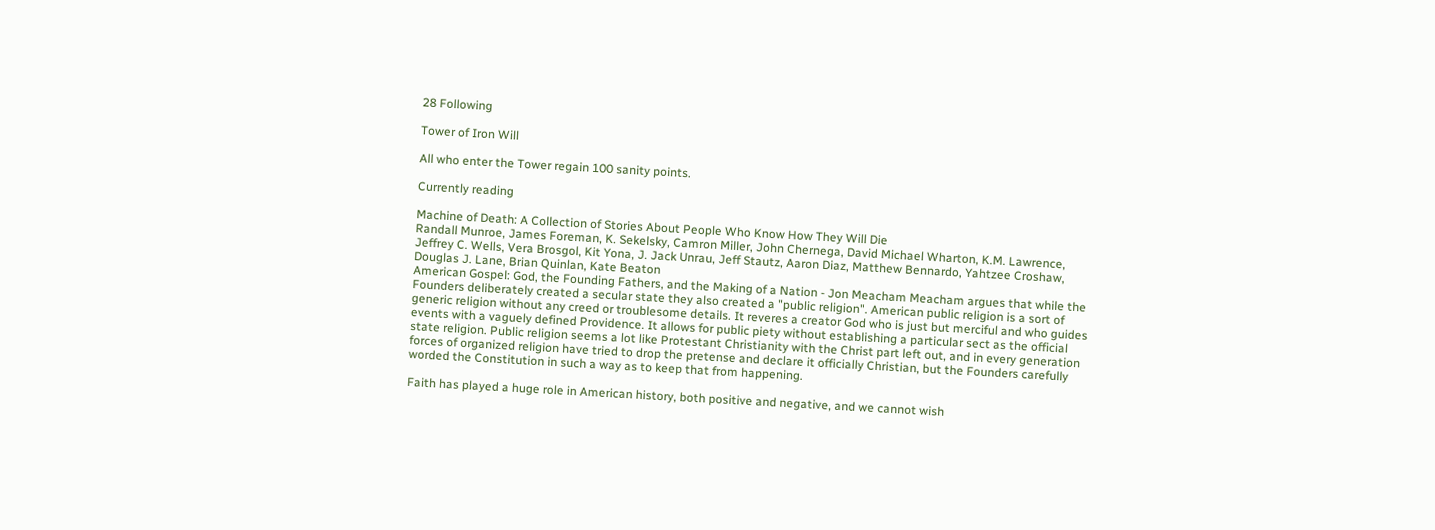28 Following

Tower of Iron Will

All who enter the Tower regain 100 sanity points.

Currently reading

Machine of Death: A Collection of Stories About People Who Know How They Will Die
Randall Munroe, James Foreman, K. Sekelsky, Camron Miller, John Chernega, David Michael Wharton, K.M. Lawrence, Jeffrey C. Wells, Vera Brosgol, Kit Yona, J. Jack Unrau, Jeff Stautz, Aaron Diaz, Matthew Bennardo, Yahtzee Croshaw, Douglas J. Lane, Brian Quinlan, Kate Beaton
American Gospel: God, the Founding Fathers, and the Making of a Nation - Jon Meacham Meacham argues that while the Founders deliberately created a secular state they also created a "public religion". American public religion is a sort of generic religion without any creed or troublesome details. It reveres a creator God who is just but merciful and who guides events with a vaguely defined Providence. It allows for public piety without establishing a particular sect as the official state religion. Public religion seems a lot like Protestant Christianity with the Christ part left out, and in every generation forces of organized religion have tried to drop the pretense and declare it officially Christian, but the Founders carefully worded the Constitution in such a way as to keep that from happening.

Faith has played a huge role in American history, both positive and negative, and we cannot wish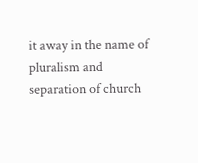it away in the name of pluralism and separation of church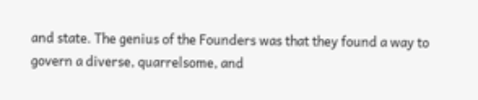and state. The genius of the Founders was that they found a way to govern a diverse, quarrelsome, and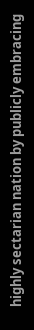highly sectarian nation by publicly embracing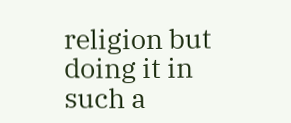religion but doing it in such a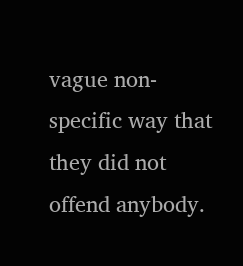vague non-specific way that they did not offend anybody.